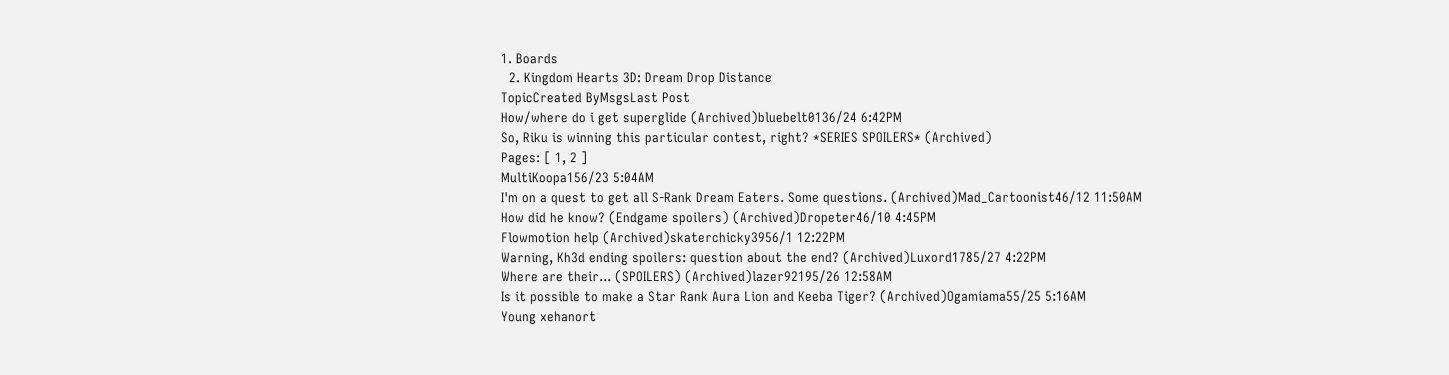1. Boards
  2. Kingdom Hearts 3D: Dream Drop Distance
TopicCreated ByMsgsLast Post
How/where do i get superglide (Archived)bluebelt0136/24 6:42PM
So, Riku is winning this particular contest, right? *SERIES SPOILERS* (Archived)
Pages: [ 1, 2 ]
MultiKoopa156/23 5:04AM
I'm on a quest to get all S-Rank Dream Eaters. Some questions. (Archived)Mad_Cartoonist46/12 11:50AM
How did he know? (Endgame spoilers) (Archived)Dropeter46/10 4:45PM
Flowmotion help (Archived)skaterchicky3956/1 12:22PM
Warning, Kh3d ending spoilers: question about the end? (Archived)Luxord1785/27 4:22PM
Where are their... (SPOILERS) (Archived)lazer92195/26 12:58AM
Is it possible to make a Star Rank Aura Lion and Keeba Tiger? (Archived)Ogamiama55/25 5:16AM
Young xehanort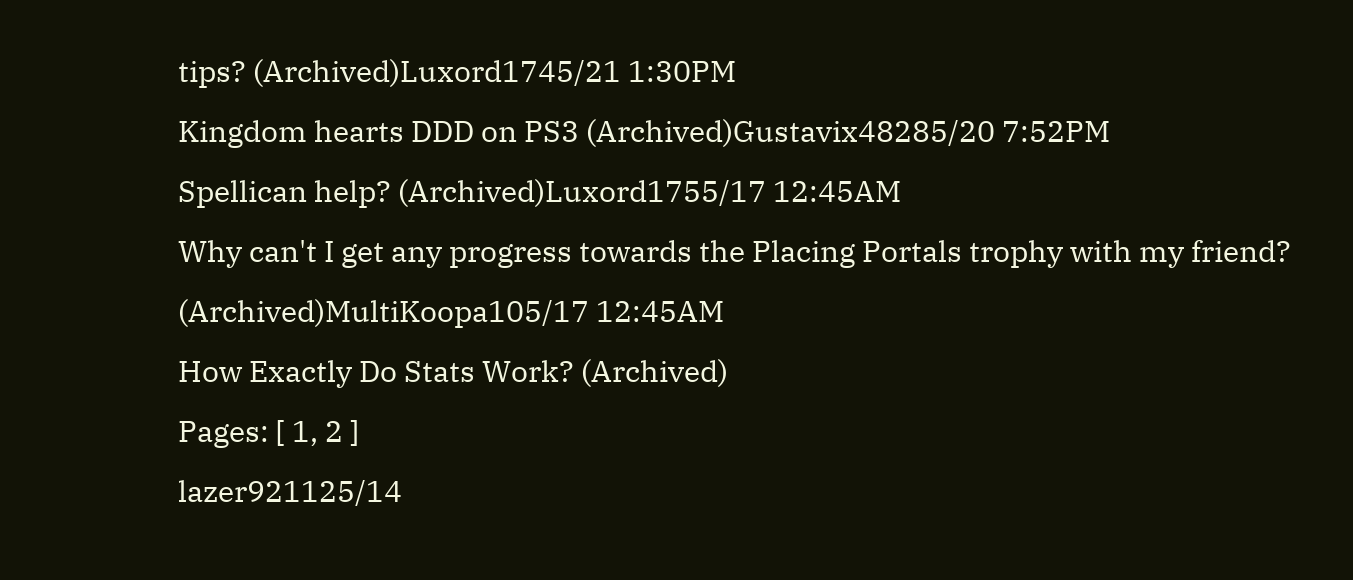tips? (Archived)Luxord1745/21 1:30PM
Kingdom hearts DDD on PS3 (Archived)Gustavix48285/20 7:52PM
Spellican help? (Archived)Luxord1755/17 12:45AM
Why can't I get any progress towards the Placing Portals trophy with my friend? (Archived)MultiKoopa105/17 12:45AM
How Exactly Do Stats Work? (Archived)
Pages: [ 1, 2 ]
lazer921125/14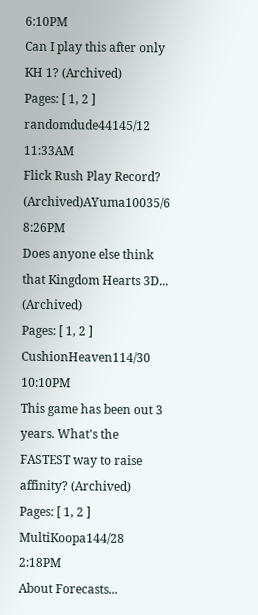6:10PM
Can I play this after only KH 1? (Archived)
Pages: [ 1, 2 ]
randomdude44145/12 11:33AM
Flick Rush Play Record? (Archived)AYuma10035/6 8:26PM
Does anyone else think that Kingdom Hearts 3D... (Archived)
Pages: [ 1, 2 ]
CushionHeaven114/30 10:10PM
This game has been out 3 years. What's the FASTEST way to raise affinity? (Archived)
Pages: [ 1, 2 ]
MultiKoopa144/28 2:18PM
About Forecasts...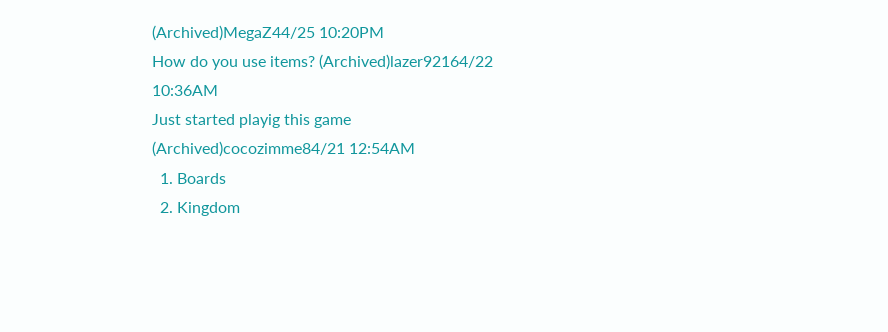(Archived)MegaZ44/25 10:20PM
How do you use items? (Archived)lazer92164/22 10:36AM
Just started playig this game (Archived)cocozimme84/21 12:54AM
  1. Boards
  2. Kingdom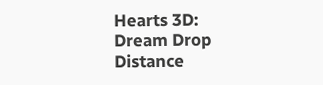Hearts 3D: Dream Drop Distance